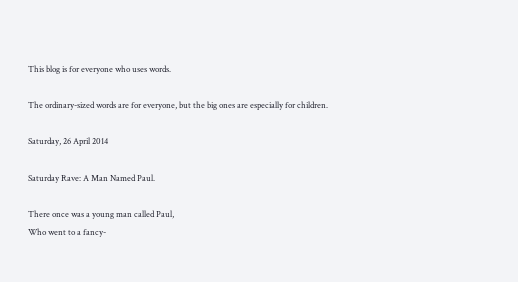This blog is for everyone who uses words.

The ordinary-sized words are for everyone, but the big ones are especially for children.

Saturday, 26 April 2014

Saturday Rave: A Man Named Paul.

There once was a young man called Paul,
Who went to a fancy-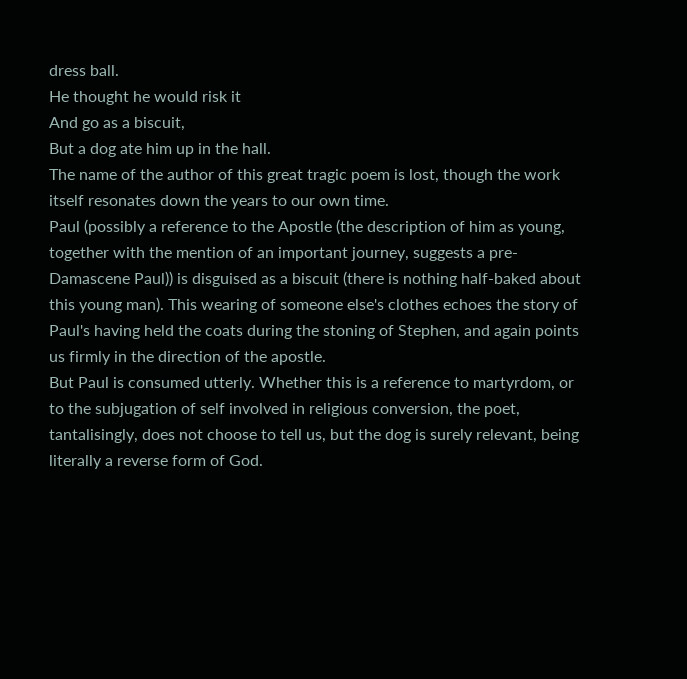dress ball.
He thought he would risk it
And go as a biscuit,
But a dog ate him up in the hall.
The name of the author of this great tragic poem is lost, though the work itself resonates down the years to our own time.
Paul (possibly a reference to the Apostle (the description of him as young, together with the mention of an important journey, suggests a pre-Damascene Paul)) is disguised as a biscuit (there is nothing half-baked about this young man). This wearing of someone else's clothes echoes the story of Paul's having held the coats during the stoning of Stephen, and again points us firmly in the direction of the apostle.
But Paul is consumed utterly. Whether this is a reference to martyrdom, or to the subjugation of self involved in religious conversion, the poet, tantalisingly, does not choose to tell us, but the dog is surely relevant, being literally a reverse form of God.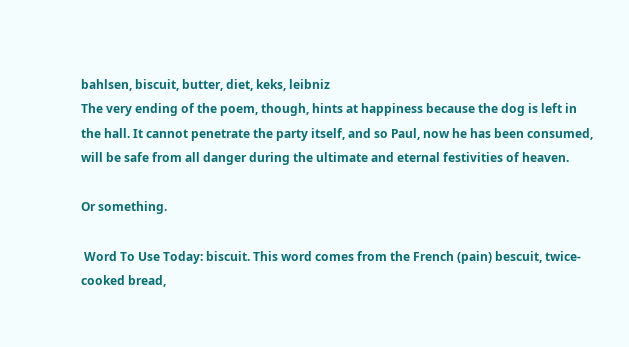bahlsen, biscuit, butter, diet, keks, leibniz
The very ending of the poem, though, hints at happiness because the dog is left in the hall. It cannot penetrate the party itself, and so Paul, now he has been consumed, will be safe from all danger during the ultimate and eternal festivities of heaven.

Or something.

 Word To Use Today: biscuit. This word comes from the French (pain) bescuit, twice-cooked bread,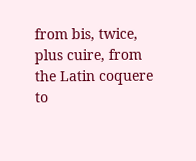from bis, twice, plus cuire, from the Latin coquere to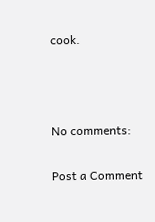cook.



No comments:

Post a Comment